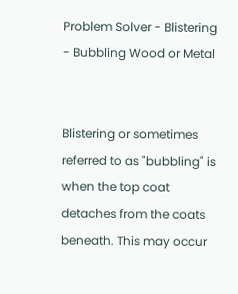Problem Solver - Blistering - Bubbling Wood or Metal


Blistering or sometimes referred to as "bubbling" is when the top coat detaches from the coats beneath. This may occur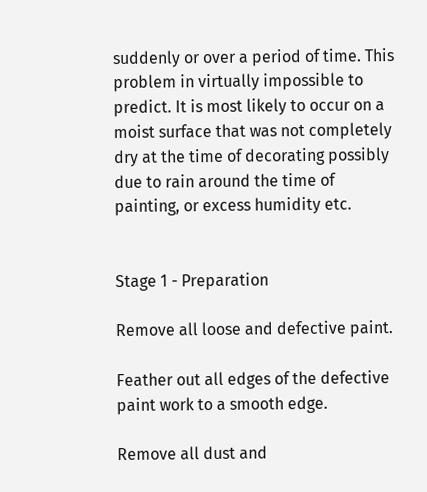suddenly or over a period of time. This problem in virtually impossible to predict. It is most likely to occur on a moist surface that was not completely dry at the time of decorating possibly due to rain around the time of painting, or excess humidity etc.


Stage 1 - Preparation

Remove all loose and defective paint.

Feather out all edges of the defective paint work to a smooth edge.

Remove all dust and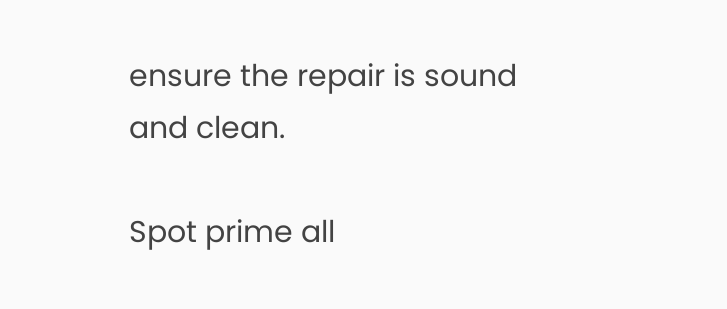ensure the repair is sound and clean.

Spot prime all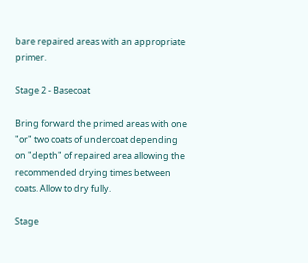bare repaired areas with an appropriate primer.

Stage 2 - Basecoat

Bring forward the primed areas with one "or" two coats of undercoat depending on "depth" of repaired area allowing the recommended drying times between coats. Allow to dry fully.

Stage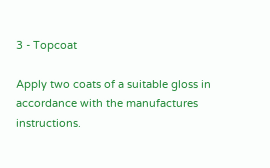3 - Topcoat

Apply two coats of a suitable gloss in accordance with the manufactures instructions.